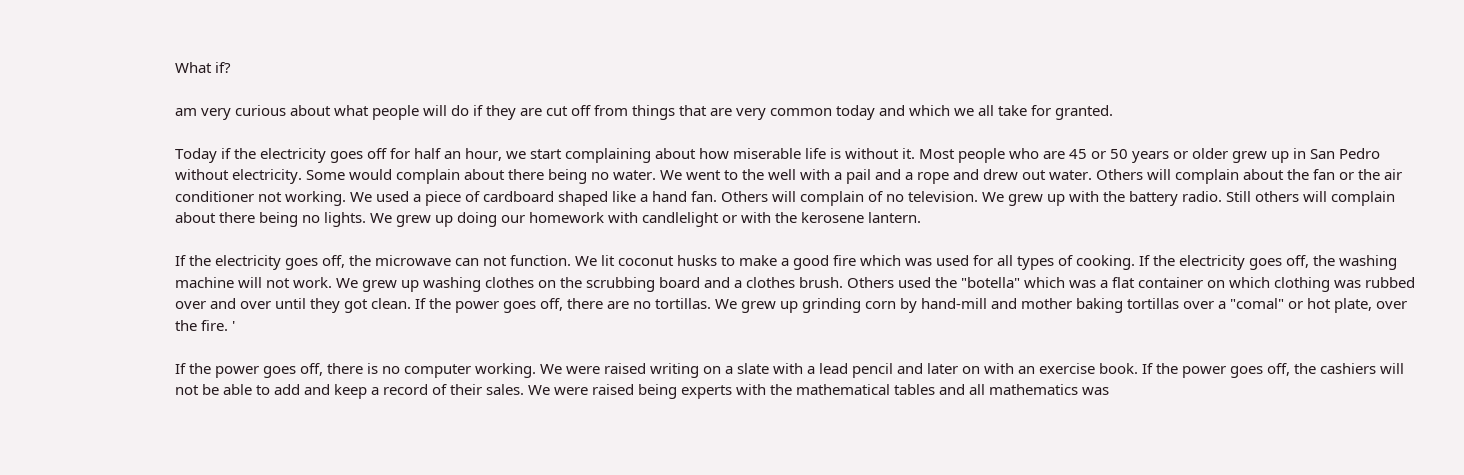What if?

am very curious about what people will do if they are cut off from things that are very common today and which we all take for granted.

Today if the electricity goes off for half an hour, we start complaining about how miserable life is without it. Most people who are 45 or 50 years or older grew up in San Pedro without electricity. Some would complain about there being no water. We went to the well with a pail and a rope and drew out water. Others will complain about the fan or the air conditioner not working. We used a piece of cardboard shaped like a hand fan. Others will complain of no television. We grew up with the battery radio. Still others will complain about there being no lights. We grew up doing our homework with candlelight or with the kerosene lantern.

If the electricity goes off, the microwave can not function. We lit coconut husks to make a good fire which was used for all types of cooking. If the electricity goes off, the washing machine will not work. We grew up washing clothes on the scrubbing board and a clothes brush. Others used the "botella" which was a flat container on which clothing was rubbed over and over until they got clean. If the power goes off, there are no tortillas. We grew up grinding corn by hand-mill and mother baking tortillas over a "comal" or hot plate, over the fire. '

If the power goes off, there is no computer working. We were raised writing on a slate with a lead pencil and later on with an exercise book. If the power goes off, the cashiers will not be able to add and keep a record of their sales. We were raised being experts with the mathematical tables and all mathematics was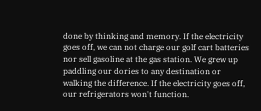done by thinking and memory. If the electricity goes off, we can not charge our golf cart batteries nor sell gasoline at the gas station. We grew up paddling our dories to any destination or walking the difference. If the electricity goes off, our refrigerators won't function.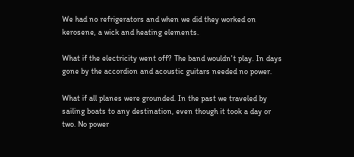We had no refrigerators and when we did they worked on kerosene, a wick and heating elements.

What if the electricity went off? The band wouldn't play. In days gone by the accordion and acoustic guitars needed no power.

What if all planes were grounded. In the past we traveled by sailing boats to any destination, even though it took a day or two. No power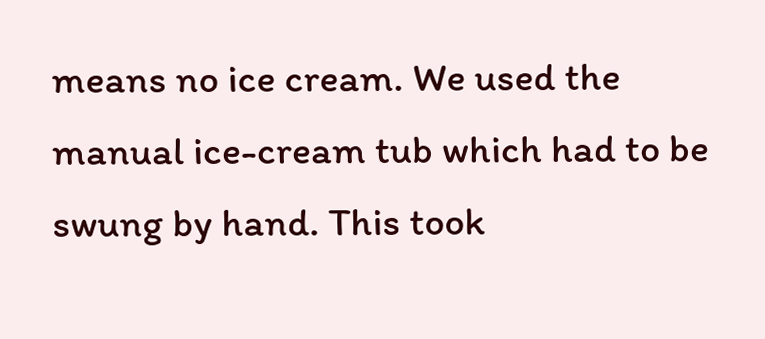means no ice cream. We used the manual ice-cream tub which had to be swung by hand. This took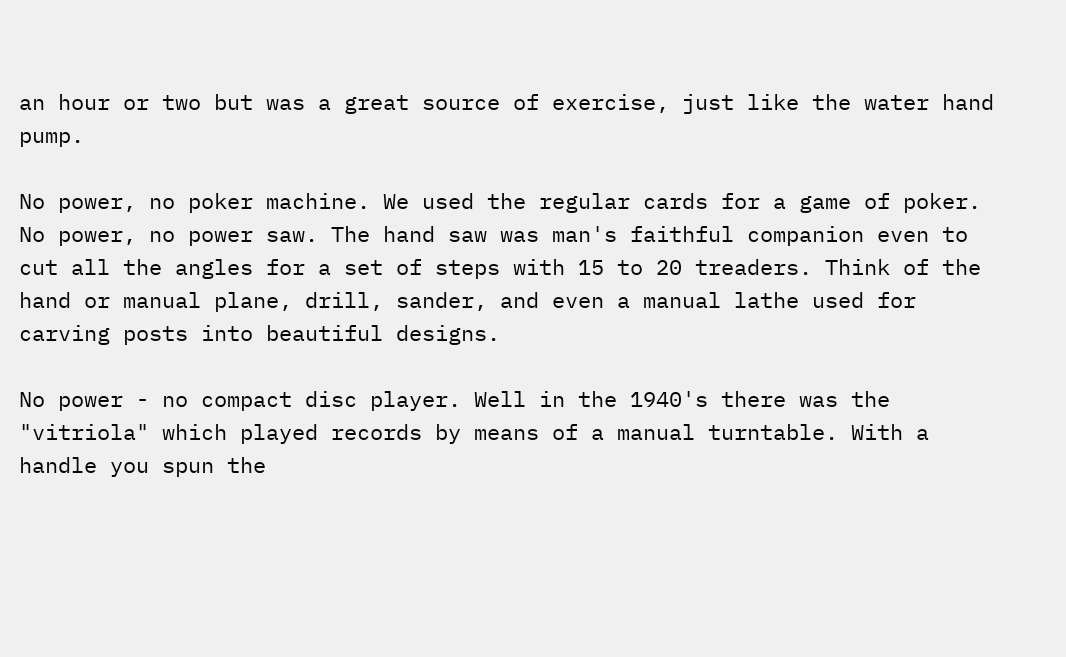an hour or two but was a great source of exercise, just like the water hand pump.

No power, no poker machine. We used the regular cards for a game of poker. No power, no power saw. The hand saw was man's faithful companion even to cut all the angles for a set of steps with 15 to 20 treaders. Think of the hand or manual plane, drill, sander, and even a manual lathe used for carving posts into beautiful designs.

No power - no compact disc player. Well in the 1940's there was the "vitriola" which played records by means of a manual turntable. With a handle you spun the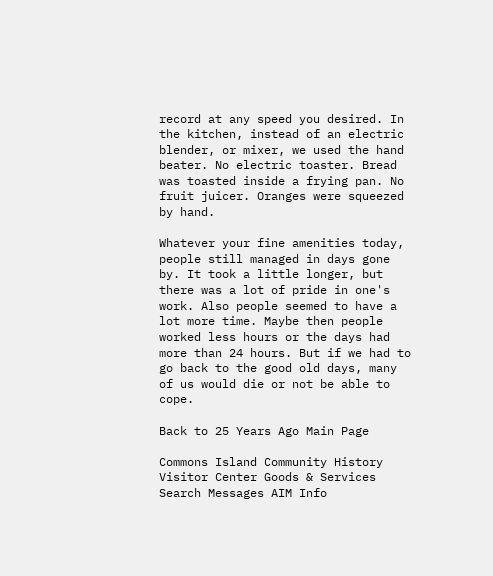record at any speed you desired. In the kitchen, instead of an electric blender, or mixer, we used the hand beater. No electric toaster. Bread was toasted inside a frying pan. No fruit juicer. Oranges were squeezed by hand.

Whatever your fine amenities today, people still managed in days gone by. It took a little longer, but there was a lot of pride in one's work. Also people seemed to have a lot more time. Maybe then people worked less hours or the days had more than 24 hours. But if we had to go back to the good old days, many of us would die or not be able to cope.

Back to 25 Years Ago Main Page

Commons Island Community History Visitor Center Goods & Services Search Messages AIM Info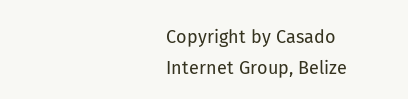Copyright by Casado Internet Group, Belize